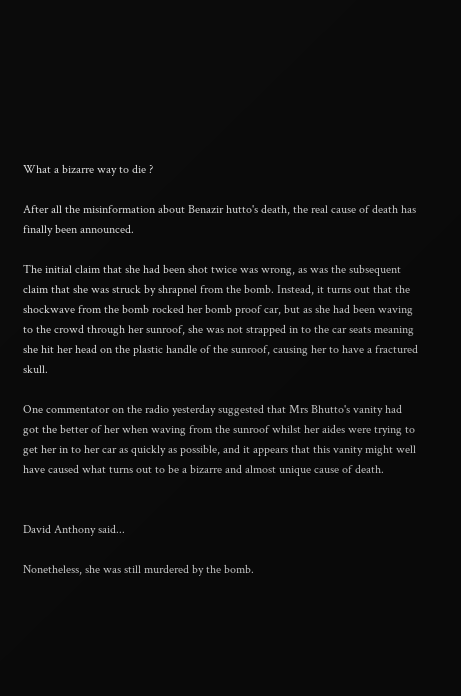What a bizarre way to die ?

After all the misinformation about Benazir hutto's death, the real cause of death has finally been announced.

The initial claim that she had been shot twice was wrong, as was the subsequent claim that she was struck by shrapnel from the bomb. Instead, it turns out that the shockwave from the bomb rocked her bomb proof car, but as she had been waving to the crowd through her sunroof, she was not strapped in to the car seats meaning she hit her head on the plastic handle of the sunroof, causing her to have a fractured skull.

One commentator on the radio yesterday suggested that Mrs Bhutto's vanity had got the better of her when waving from the sunroof whilst her aides were trying to get her in to her car as quickly as possible, and it appears that this vanity might well have caused what turns out to be a bizarre and almost unique cause of death.


David Anthony said...

Nonetheless, she was still murdered by the bomb.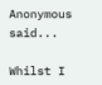Anonymous said...

Whilst I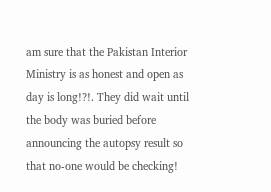am sure that the Pakistan Interior Ministry is as honest and open as day is long!?!. They did wait until the body was buried before announcing the autopsy result so that no-one would be checking!